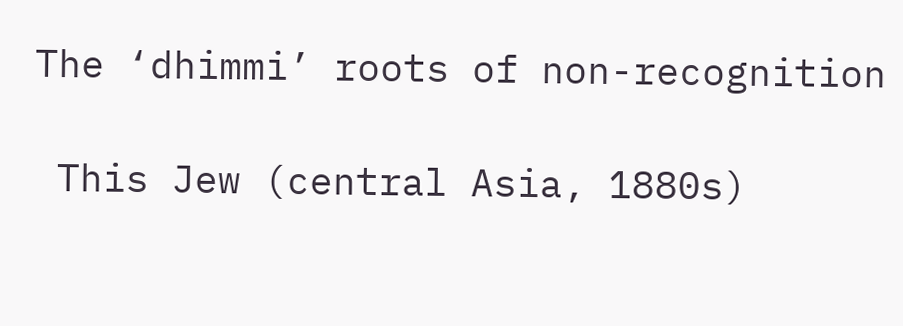The ‘dhimmi’ roots of non-recognition

 This Jew (central Asia, 1880s)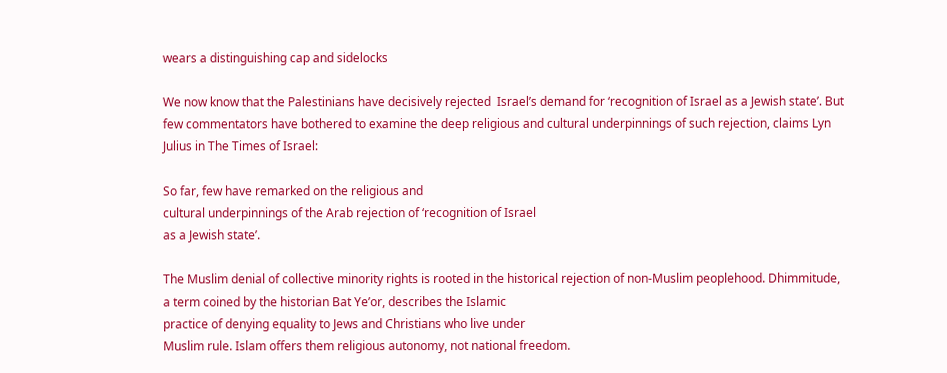wears a distinguishing cap and sidelocks

We now know that the Palestinians have decisively rejected  Israel’s demand for ‘recognition of Israel as a Jewish state’. But few commentators have bothered to examine the deep religious and cultural underpinnings of such rejection, claims Lyn Julius in The Times of Israel:

So far, few have remarked on the religious and
cultural underpinnings of the Arab rejection of ‘recognition of Israel
as a Jewish state’.

The Muslim denial of collective minority rights is rooted in the historical rejection of non-Muslim peoplehood. Dhimmitude,
a term coined by the historian Bat Ye’or, describes the Islamic
practice of denying equality to Jews and Christians who live under
Muslim rule. Islam offers them religious autonomy, not national freedom.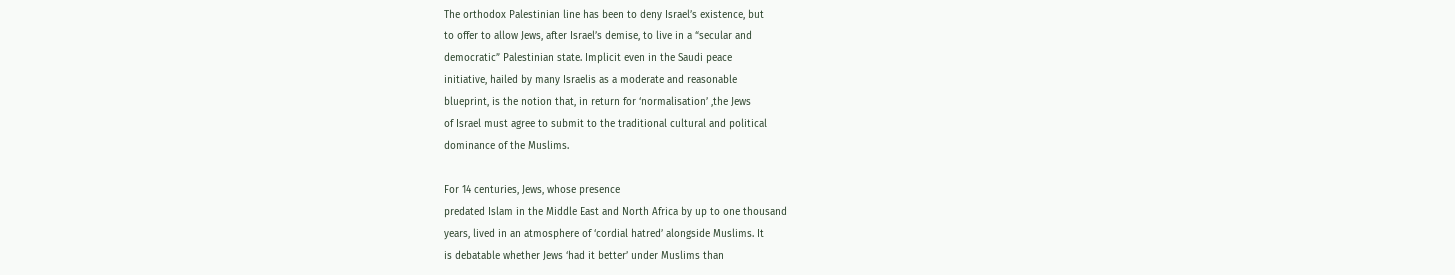The orthodox Palestinian line has been to deny Israel’s existence, but
to offer to allow Jews, after Israel’s demise, to live in a “secular and
democratic” Palestinian state. Implicit even in the Saudi peace
initiative, hailed by many Israelis as a moderate and reasonable
blueprint, is the notion that, in return for ‘normalisation’ ,the Jews
of Israel must agree to submit to the traditional cultural and political
dominance of the Muslims.

For 14 centuries, Jews, whose presence
predated Islam in the Middle East and North Africa by up to one thousand
years, lived in an atmosphere of ‘cordial hatred’ alongside Muslims. It
is debatable whether Jews ‘had it better’ under Muslims than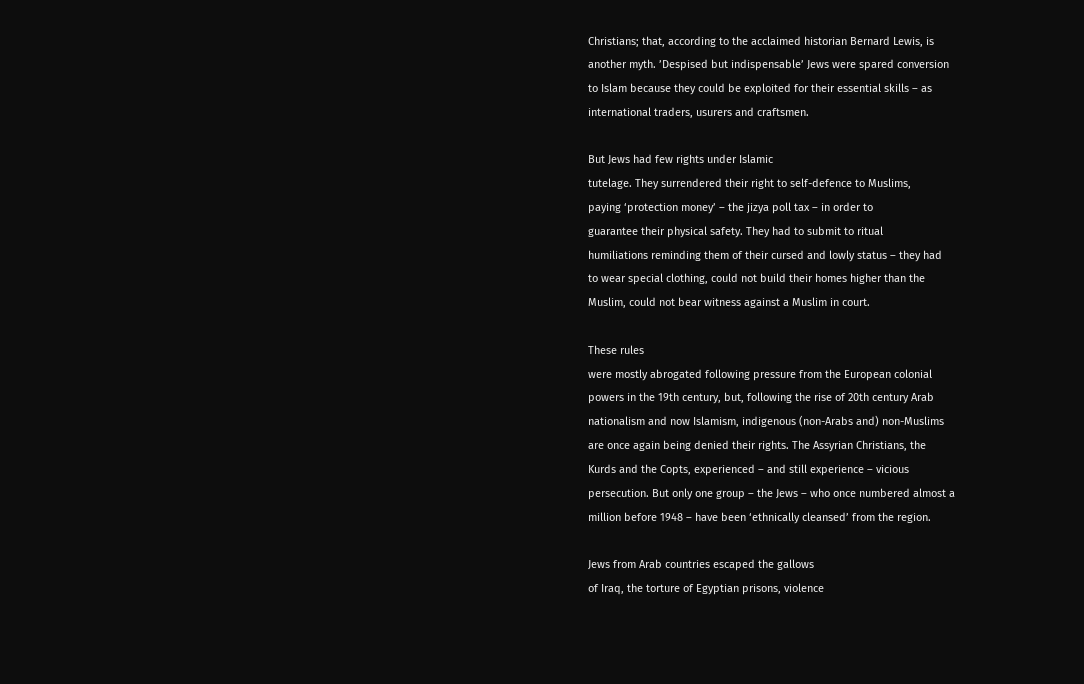Christians; that, according to the acclaimed historian Bernard Lewis, is
another myth. ’Despised but indispensable’ Jews were spared conversion
to Islam because they could be exploited for their essential skills – as
international traders, usurers and craftsmen.

But Jews had few rights under Islamic
tutelage. They surrendered their right to self-defence to Muslims,
paying ‘protection money’ – the jizya poll tax – in order to
guarantee their physical safety. They had to submit to ritual
humiliations reminding them of their cursed and lowly status – they had
to wear special clothing, could not build their homes higher than the
Muslim, could not bear witness against a Muslim in court.

These rules
were mostly abrogated following pressure from the European colonial
powers in the 19th century, but, following the rise of 20th century Arab
nationalism and now Islamism, indigenous (non-Arabs and) non-Muslims
are once again being denied their rights. The Assyrian Christians, the
Kurds and the Copts, experienced – and still experience – vicious
persecution. But only one group – the Jews – who once numbered almost a
million before 1948 – have been ‘ethnically cleansed’ from the region.

Jews from Arab countries escaped the gallows
of Iraq, the torture of Egyptian prisons, violence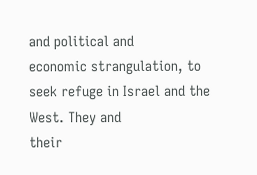and political and
economic strangulation, to seek refuge in Israel and the West. They and
their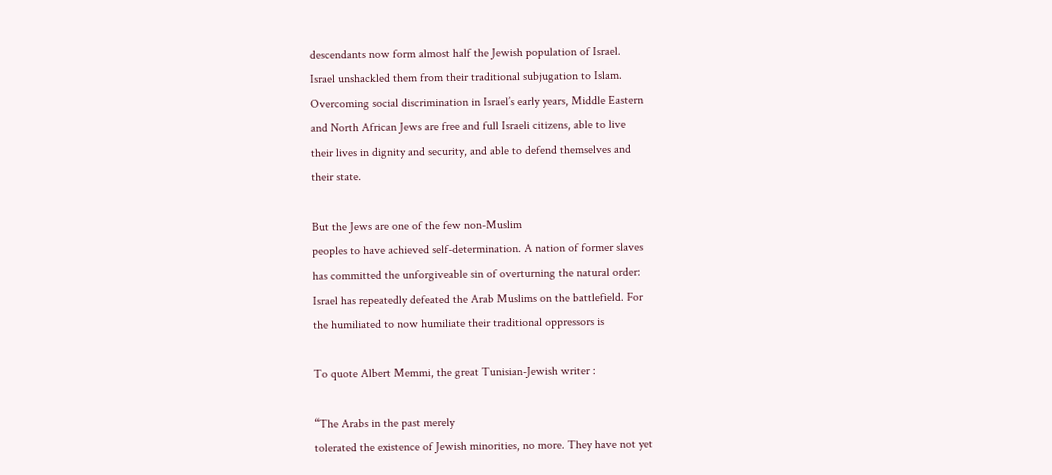descendants now form almost half the Jewish population of Israel.
Israel unshackled them from their traditional subjugation to Islam.
Overcoming social discrimination in Israel’s early years, Middle Eastern
and North African Jews are free and full Israeli citizens, able to live
their lives in dignity and security, and able to defend themselves and
their state.

But the Jews are one of the few non-Muslim
peoples to have achieved self-determination. A nation of former slaves
has committed the unforgiveable sin of overturning the natural order:
Israel has repeatedly defeated the Arab Muslims on the battlefield. For
the humiliated to now humiliate their traditional oppressors is

To quote Albert Memmi, the great Tunisian-Jewish writer :

“The Arabs in the past merely
tolerated the existence of Jewish minorities, no more. They have not yet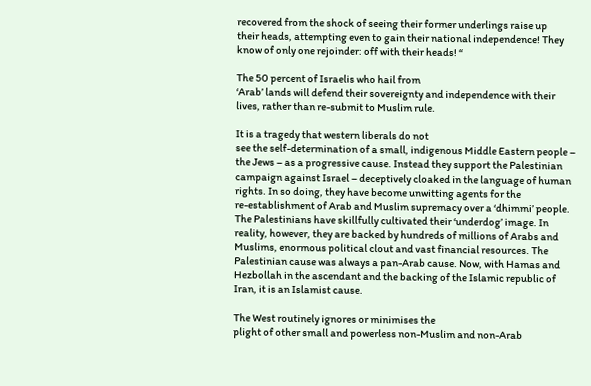recovered from the shock of seeing their former underlings raise up
their heads, attempting even to gain their national independence! They
know of only one rejoinder: off with their heads! “

The 50 percent of Israelis who hail from
‘Arab’ lands will defend their sovereignty and independence with their
lives, rather than re-submit to Muslim rule.

It is a tragedy that western liberals do not
see the self-determination of a small, indigenous Middle Eastern people –
the Jews – as a progressive cause. Instead they support the Palestinian
campaign against Israel – deceptively cloaked in the language of human
rights. In so doing, they have become unwitting agents for the
re-establishment of Arab and Muslim supremacy over a ‘dhimmi’ people.
The Palestinians have skillfully cultivated their ‘underdog’ image. In
reality, however, they are backed by hundreds of millions of Arabs and
Muslims, enormous political clout and vast financial resources. The
Palestinian cause was always a pan-Arab cause. Now, with Hamas and
Hezbollah in the ascendant and the backing of the Islamic republic of
Iran, it is an Islamist cause.

The West routinely ignores or minimises the
plight of other small and powerless non-Muslim and non-Arab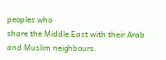peoples who
share the Middle East with their Arab and Muslim neighbours.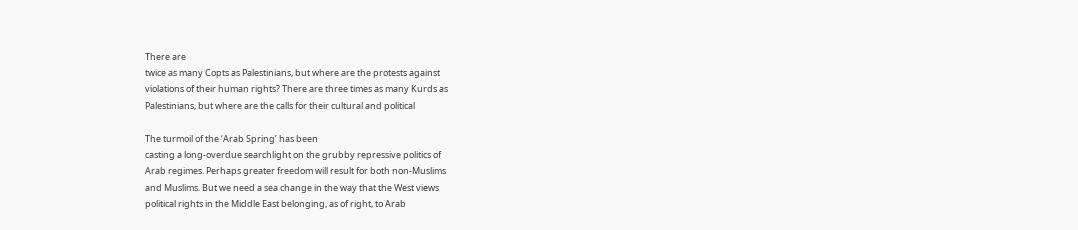There are
twice as many Copts as Palestinians, but where are the protests against
violations of their human rights? There are three times as many Kurds as
Palestinians, but where are the calls for their cultural and political

The turmoil of the ‘Arab Spring’ has been
casting a long-overdue searchlight on the grubby repressive politics of
Arab regimes. Perhaps greater freedom will result for both non-Muslims
and Muslims. But we need a sea change in the way that the West views
political rights in the Middle East belonging, as of right, to Arab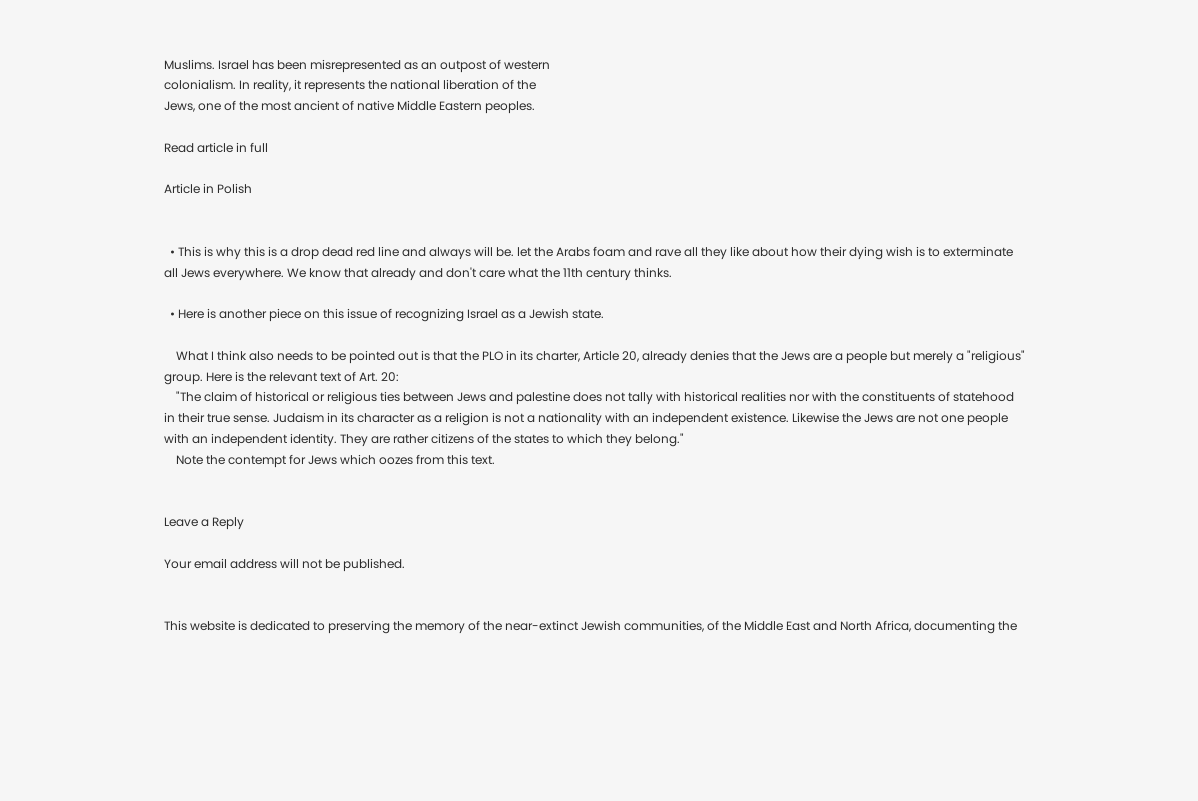Muslims. Israel has been misrepresented as an outpost of western
colonialism. In reality, it represents the national liberation of the
Jews, one of the most ancient of native Middle Eastern peoples.

Read article in full

Article in Polish


  • This is why this is a drop dead red line and always will be. let the Arabs foam and rave all they like about how their dying wish is to exterminate all Jews everywhere. We know that already and don't care what the 11th century thinks.

  • Here is another piece on this issue of recognizing Israel as a Jewish state.

    What I think also needs to be pointed out is that the PLO in its charter, Article 20, already denies that the Jews are a people but merely a "religious" group. Here is the relevant text of Art. 20:
    "The claim of historical or religious ties between Jews and palestine does not tally with historical realities nor with the constituents of statehood in their true sense. Judaism in its character as a religion is not a nationality with an independent existence. Likewise the Jews are not one people with an independent identity. They are rather citizens of the states to which they belong."
    Note the contempt for Jews which oozes from this text.


Leave a Reply

Your email address will not be published.


This website is dedicated to preserving the memory of the near-extinct Jewish communities, of the Middle East and North Africa, documenting the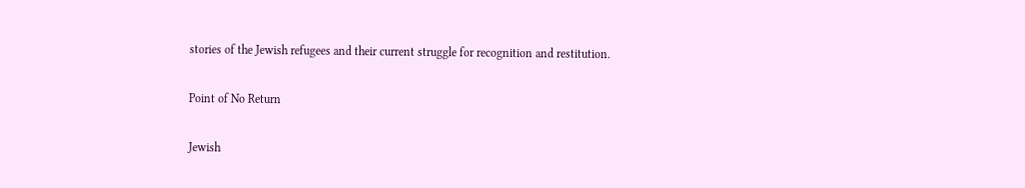stories of the Jewish refugees and their current struggle for recognition and restitution.

Point of No Return

Jewish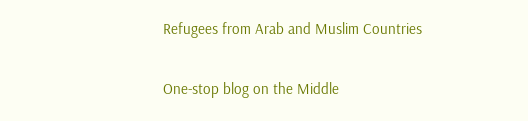Refugees from Arab and Muslim Countries

One-stop blog on the Middle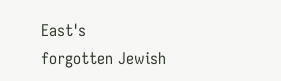East's
forgotten Jewish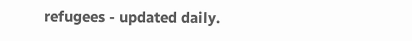refugees - updated daily.